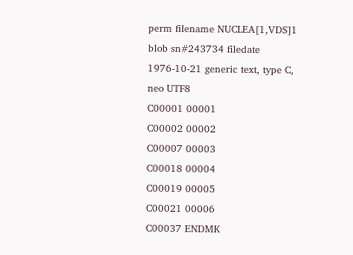perm filename NUCLEA[1,VDS]1 blob sn#243734 filedate 1976-10-21 generic text, type C, neo UTF8
C00001 00001
C00002 00002
C00007 00003
C00018 00004
C00019 00005
C00021 00006
C00037 ENDMK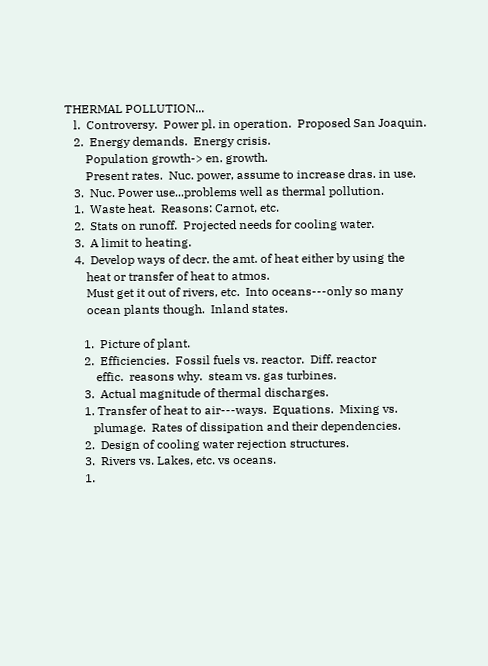THERMAL POLLUTION...
   l.  Controversy.  Power pl. in operation.  Proposed San Joaquin.
   2.  Energy demands.  Energy crisis.
       Population growth-> en. growth.
       Present rates.  Nuc. power, assume to increase dras. in use.
   3.  Nuc. Power use...problems well as thermal pollution.
   1.  Waste heat.  Reasons: Carnot, etc.
   2.  Stats on runoff.  Projected needs for cooling water.
   3.  A limit to heating.
   4.  Develop ways of decr. the amt. of heat either by using the
       heat or transfer of heat to atmos.
       Must get it out of rivers, etc.  Into oceans---only so many
       ocean plants though.  Inland states.

      1.  Picture of plant.
      2.  Efficiencies.  Fossil fuels vs. reactor.  Diff. reactor
          effic.  reasons why.  steam vs. gas turbines.
      3.  Actual magnitude of thermal discharges.
      1. Transfer of heat to air---ways.  Equations.  Mixing vs.
         plumage.  Rates of dissipation and their dependencies.
      2.  Design of cooling water rejection structures.
      3.  Rivers vs. Lakes, etc. vs oceans.
      1.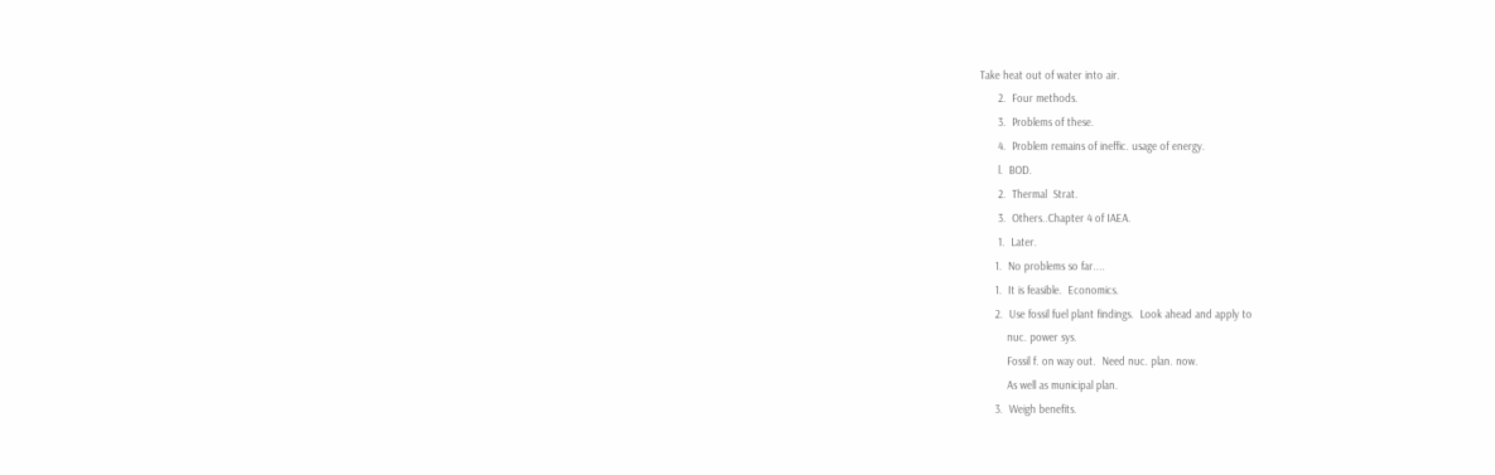Take heat out of water into air.
      2.  Four methods.
      3.  Problems of these.
      4.  Problem remains of ineffic. usage of energy.
      l.  BOD.
      2.  Thermal  Strat.
      3.  Others..Chapter 4 of IAEA.
      1.  Later.
     1.  No problems so far....
     1.  It is feasible.  Economics.
     2.  Use fossil fuel plant findings.  Look ahead and apply to
         nuc. power sys.
         Fossil f. on way out.  Need nuc. plan. now.
         As well as municipal plan.
     3.  Weigh benefits.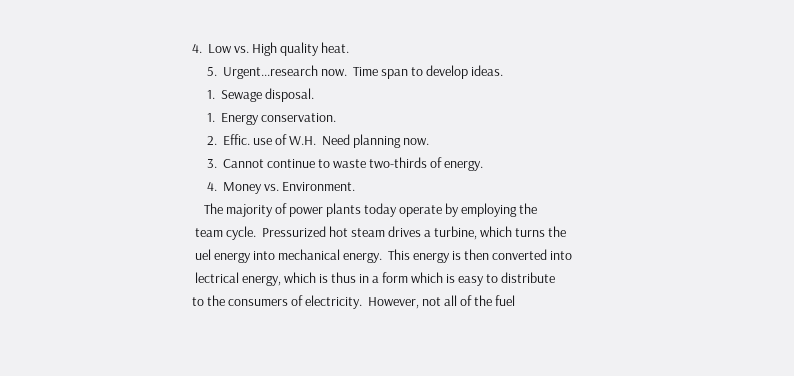4.  Low vs. High quality heat.
     5.  Urgent...research now.  Time span to develop ideas.
     1.  Sewage disposal.
     1.  Energy conservation.
     2.  Effic. use of W.H.  Need planning now.
     3.  Cannot continue to waste two-thirds of energy.
     4.  Money vs. Environment.
    The majority of power plants today operate by employing the
 team cycle.  Pressurized hot steam drives a turbine, which turns the
 uel energy into mechanical energy.  This energy is then converted into
 lectrical energy, which is thus in a form which is easy to distribute
to the consumers of electricity.  However, not all of the fuel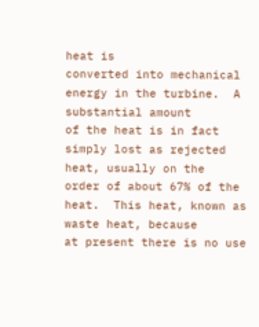heat is
converted into mechanical energy in the turbine.  A substantial amount
of the heat is in fact simply lost as rejected heat, usually on the
order of about 67% of the heat.  This heat, known as waste heat, because
at present there is no use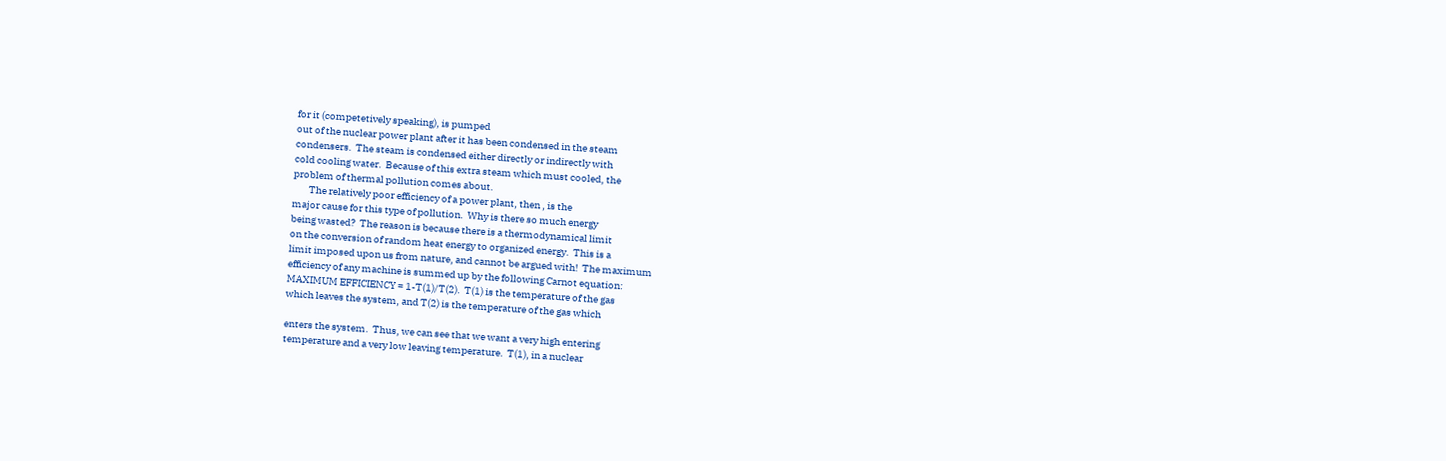for it (competetively speaking), is pumped
out of the nuclear power plant after it has been condensed in the steam
condensers.  The steam is condensed either directly or indirectly with
cold cooling water.  Because of this extra steam which must cooled, the
problem of thermal pollution comes about.
        The relatively poor efficiency of a power plant, then , is the
major cause for this type of pollution.  Why is there so much energy
being wasted?  The reason is because there is a thermodynamical limit
on the conversion of random heat energy to organized energy.  This is a
limit imposed upon us from nature, and cannot be argued with!  The maximum
efficiency of any machine is summed up by the following Carnot equation:
MAXIMUM EFFICIENCY = 1-T(1)/T(2).  T(1) is the temperature of the gas
which leaves the system, and T(2) is the temperature of the gas which

enters the system.  Thus, we can see that we want a very high entering
temperature and a very low leaving temperature.  T(1), in a nuclear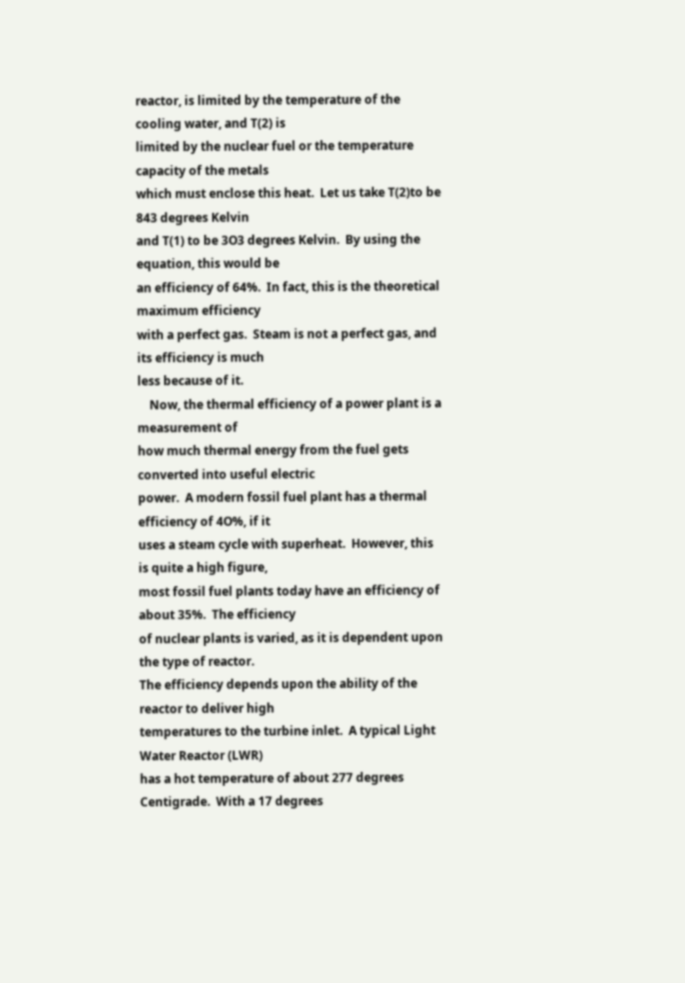reactor, is limited by the temperature of the cooling water, and T(2) is
limited by the nuclear fuel or the temperature capacity of the metals
which must enclose this heat.  Let us take T(2)to be 843 degrees Kelvin
and T(1) to be 3O3 degrees Kelvin.  By using the equation, this would be
an efficiency of 64%.  In fact, this is the theoretical maximum efficiency
with a perfect gas.  Steam is not a perfect gas, and its efficiency is much
less because of it.
    Now, the thermal efficiency of a power plant is a measurement of
how much thermal energy from the fuel gets converted into useful electric
power.  A modern fossil fuel plant has a thermal efficiency of 4O%, if it
uses a steam cycle with superheat.  However, this is quite a high figure,
most fossil fuel plants today have an efficiency of about 35%.  The efficiency
of nuclear plants is varied, as it is dependent upon the type of reactor.
The efficiency depends upon the ability of the reactor to deliver high
temperatures to the turbine inlet.  A typical Light Water Reactor (LWR)
has a hot temperature of about 277 degrees Centigrade.  With a 17 degrees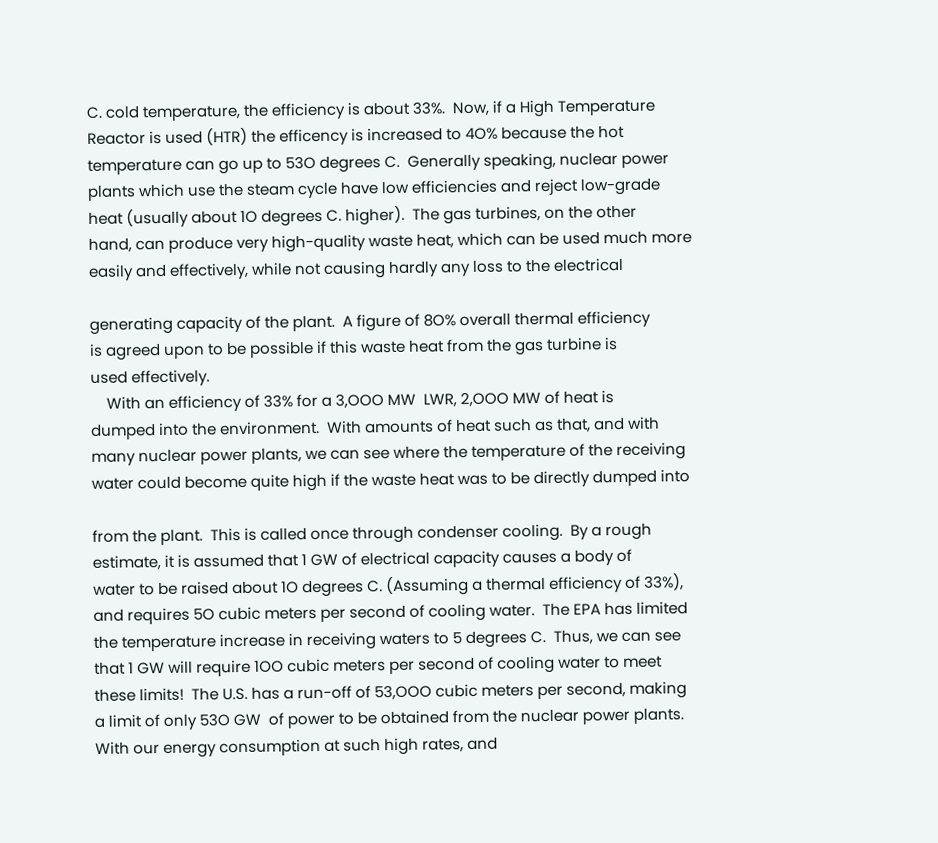C. cold temperature, the efficiency is about 33%.  Now, if a High Temperature
Reactor is used (HTR) the efficency is increased to 4O% because the hot
temperature can go up to 53O degrees C.  Generally speaking, nuclear power
plants which use the steam cycle have low efficiencies and reject low-grade
heat (usually about 1O degrees C. higher).  The gas turbines, on the other
hand, can produce very high-quality waste heat, which can be used much more
easily and effectively, while not causing hardly any loss to the electrical

generating capacity of the plant.  A figure of 8O% overall thermal efficiency
is agreed upon to be possible if this waste heat from the gas turbine is
used effectively.
    With an efficiency of 33% for a 3,OOO MW  LWR, 2,OOO MW of heat is
dumped into the environment.  With amounts of heat such as that, and with
many nuclear power plants, we can see where the temperature of the receiving
water could become quite high if the waste heat was to be directly dumped into

from the plant.  This is called once through condenser cooling.  By a rough
estimate, it is assumed that 1 GW of electrical capacity causes a body of
water to be raised about 1O degrees C. (Assuming a thermal efficiency of 33%),
and requires 5O cubic meters per second of cooling water.  The EPA has limited
the temperature increase in receiving waters to 5 degrees C.  Thus, we can see
that 1 GW will require 1OO cubic meters per second of cooling water to meet
these limits!  The U.S. has a run-off of 53,OOO cubic meters per second, making
a limit of only 53O GW  of power to be obtained from the nuclear power plants.
With our energy consumption at such high rates, and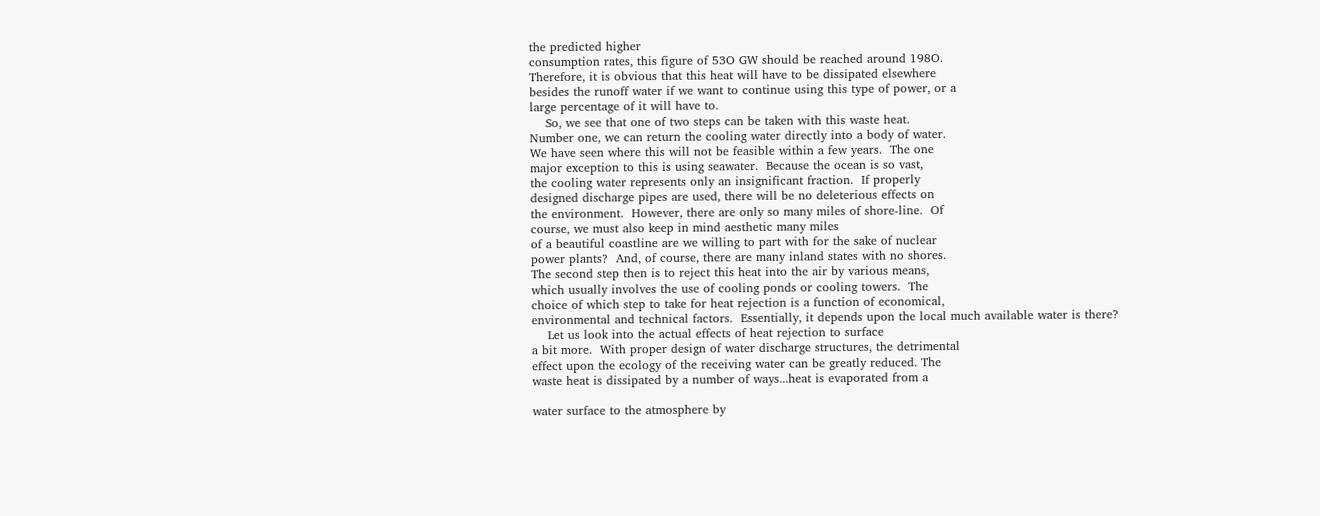the predicted higher
consumption rates, this figure of 53O GW should be reached around 198O.
Therefore, it is obvious that this heat will have to be dissipated elsewhere
besides the runoff water if we want to continue using this type of power, or a
large percentage of it will have to.
    So, we see that one of two steps can be taken with this waste heat.
Number one, we can return the cooling water directly into a body of water.
We have seen where this will not be feasible within a few years.  The one
major exception to this is using seawater.  Because the ocean is so vast,
the cooling water represents only an insignificant fraction.  If properly
designed discharge pipes are used, there will be no deleterious effects on
the environment.  However, there are only so many miles of shore-line.  Of
course, we must also keep in mind aesthetic many miles
of a beautiful coastline are we willing to part with for the sake of nuclear
power plants?  And, of course, there are many inland states with no shores.
The second step then is to reject this heat into the air by various means,
which usually involves the use of cooling ponds or cooling towers.  The
choice of which step to take for heat rejection is a function of economical,
environmental and technical factors.  Essentially, it depends upon the local much available water is there?
    Let us look into the actual effects of heat rejection to surface
a bit more.  With proper design of water discharge structures, the detrimental
effect upon the ecology of the receiving water can be greatly reduced. The
waste heat is dissipated by a number of ways...heat is evaporated from a

water surface to the atmosphere by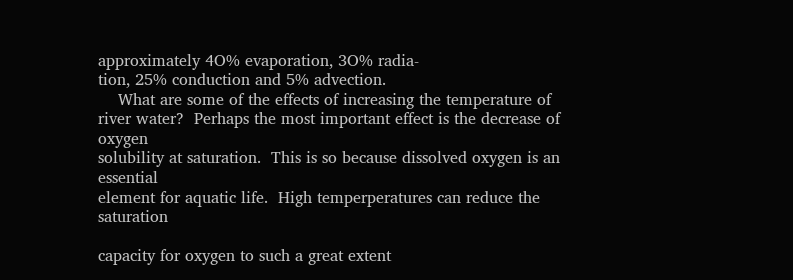approximately 4O% evaporation, 3O% radia-
tion, 25% conduction and 5% advection.
    What are some of the effects of increasing the temperature of
river water?  Perhaps the most important effect is the decrease of oxygen
solubility at saturation.  This is so because dissolved oxygen is an essential
element for aquatic life.  High temperperatures can reduce the saturation

capacity for oxygen to such a great extent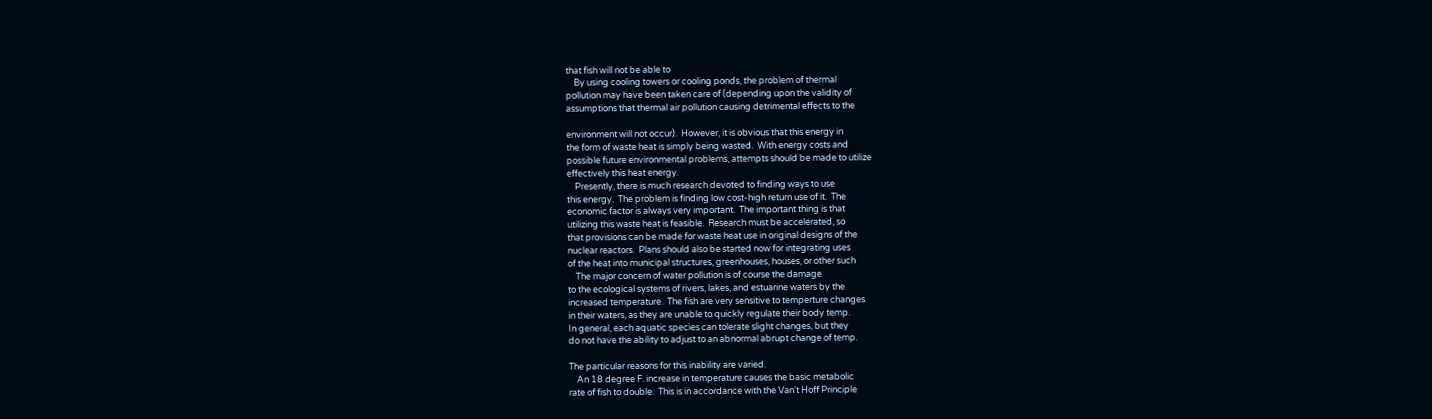that fish will not be able to
    By using cooling towers or cooling ponds, the problem of thermal
pollution may have been taken care of (depending upon the validity of
assumptions that thermal air pollution causing detrimental effects to the

environment will not occur).  However, it is obvious that this energy in
the form of waste heat is simply being wasted.  With energy costs and
possible future environmental problems, attempts should be made to utilize
effectively this heat energy.
    Presently, there is much research devoted to finding ways to use
this energy.  The problem is finding low cost-high return use of it.  The
economic factor is always very important.  The important thing is that
utilizing this waste heat is feasible.  Research must be accelerated, so
that provisions can be made for waste heat use in original designs of the
nuclear reactors.  Plans should also be started now for integrating uses
of the heat into municipal structures, greenhouses, houses, or other such
    The major concern of water pollution is of course the damage
to the ecological systems of rivers, lakes, and estuarine waters by the
increased temperature.  The fish are very sensitive to temperture changes
in their waters, as they are unable to quickly regulate their body temp.
In general, each aquatic species can tolerate slight changes, but they
do not have the ability to adjust to an abnormal abrupt change of temp.

The particular reasons for this inability are varied.
    An 18 degree F. increase in temperature causes the basic metabolic
rate of fish to double.  This is in accordance with the Van't Hoff Principle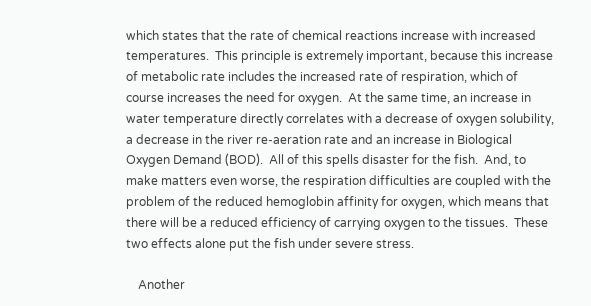which states that the rate of chemical reactions increase with increased
temperatures.  This principle is extremely important, because this increase
of metabolic rate includes the increased rate of respiration, which of
course increases the need for oxygen.  At the same time, an increase in
water temperature directly correlates with a decrease of oxygen solubility,
a decrease in the river re-aeration rate and an increase in Biological
Oxygen Demand (BOD).  All of this spells disaster for the fish.  And, to
make matters even worse, the respiration difficulties are coupled with the
problem of the reduced hemoglobin affinity for oxygen, which means that
there will be a reduced efficiency of carrying oxygen to the tissues.  These
two effects alone put the fish under severe stress.

    Another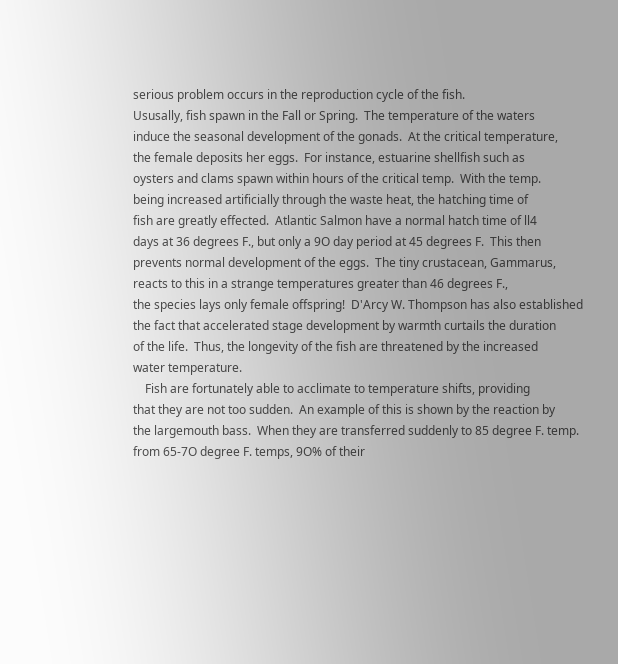serious problem occurs in the reproduction cycle of the fish.
Ususally, fish spawn in the Fall or Spring.  The temperature of the waters
induce the seasonal development of the gonads.  At the critical temperature,
the female deposits her eggs.  For instance, estuarine shellfish such as
oysters and clams spawn within hours of the critical temp.  With the temp.
being increased artificially through the waste heat, the hatching time of
fish are greatly effected.  Atlantic Salmon have a normal hatch time of ll4
days at 36 degrees F., but only a 9O day period at 45 degrees F.  This then
prevents normal development of the eggs.  The tiny crustacean, Gammarus,
reacts to this in a strange temperatures greater than 46 degrees F.,
the species lays only female offspring!  D'Arcy W. Thompson has also established
the fact that accelerated stage development by warmth curtails the duration
of the life.  Thus, the longevity of the fish are threatened by the increased
water temperature.
    Fish are fortunately able to acclimate to temperature shifts, providing
that they are not too sudden.  An example of this is shown by the reaction by
the largemouth bass.  When they are transferred suddenly to 85 degree F. temp.
from 65-7O degree F. temps, 9O% of their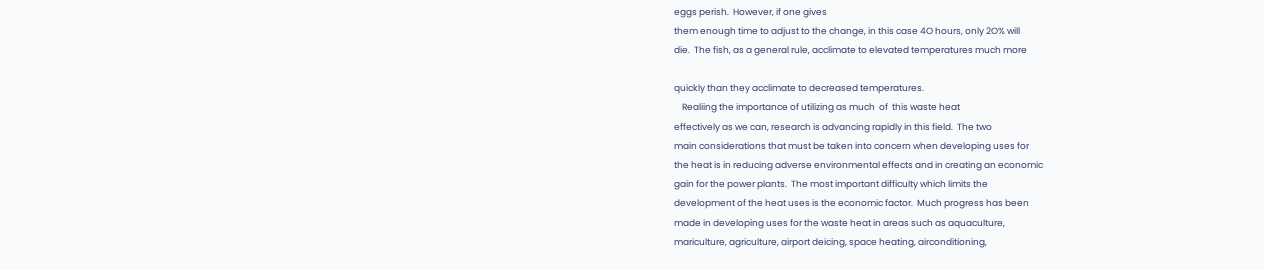eggs perish.  However, if one gives
them enough time to adjust to the change, in this case 4O hours, only 2O% will
die.  The fish, as a general rule, acclimate to elevated temperatures much more

quickly than they acclimate to decreased temperatures.
    Realiing the importance of utilizing as much  of  this waste heat
effectively as we can, research is advancing rapidly in this field.  The two
main considerations that must be taken into concern when developing uses for
the heat is in reducing adverse environmental effects and in creating an economic
gain for the power plants.  The most important difficulty which limits the
development of the heat uses is the economic factor.  Much progress has been
made in developing uses for the waste heat in areas such as aquaculture,
mariculture, agriculture, airport deicing, space heating, airconditioning,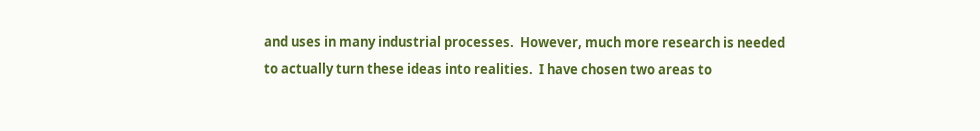and uses in many industrial processes.  However, much more research is needed
to actually turn these ideas into realities.  I have chosen two areas to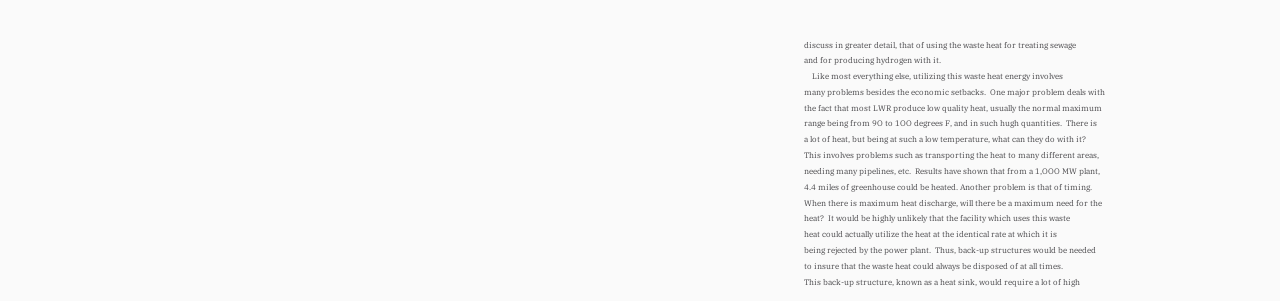discuss in greater detail, that of using the waste heat for treating sewage
and for producing hydrogen with it.
    Like most everything else, utilizing this waste heat energy involves
many problems besides the economic setbacks.  One major problem deals with
the fact that most LWR produce low quality heat, usually the normal maximum
range being from 9O to 1OO degrees F, and in such hugh quantities.  There is
a lot of heat, but being at such a low temperature, what can they do with it?
This involves problems such as transporting the heat to many different areas,
needing many pipelines, etc.  Results have shown that from a 1,OOO MW plant,
4.4 miles of greenhouse could be heated. Another problem is that of timing.
When there is maximum heat discharge, will there be a maximum need for the
heat?  It would be highly unlikely that the facility which uses this waste
heat could actually utilize the heat at the identical rate at which it is
being rejected by the power plant.  Thus, back-up structures would be needed
to insure that the waste heat could always be disposed of at all times.
This back-up structure, known as a heat sink, would require a lot of high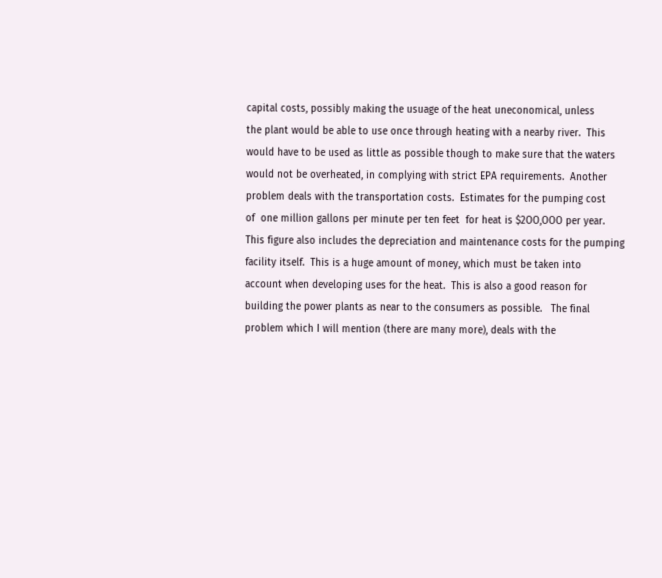capital costs, possibly making the usuage of the heat uneconomical, unless
the plant would be able to use once through heating with a nearby river.  This
would have to be used as little as possible though to make sure that the waters
would not be overheated, in complying with strict EPA requirements.  Another
problem deals with the transportation costs.  Estimates for the pumping cost
of  one million gallons per minute per ten feet  for heat is $2OO,OOO per year.
This figure also includes the depreciation and maintenance costs for the pumping
facility itself.  This is a huge amount of money, which must be taken into
account when developing uses for the heat.  This is also a good reason for
building the power plants as near to the consumers as possible.   The final
problem which I will mention (there are many more), deals with the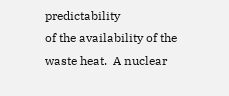predictability
of the availability of the waste heat.  A nuclear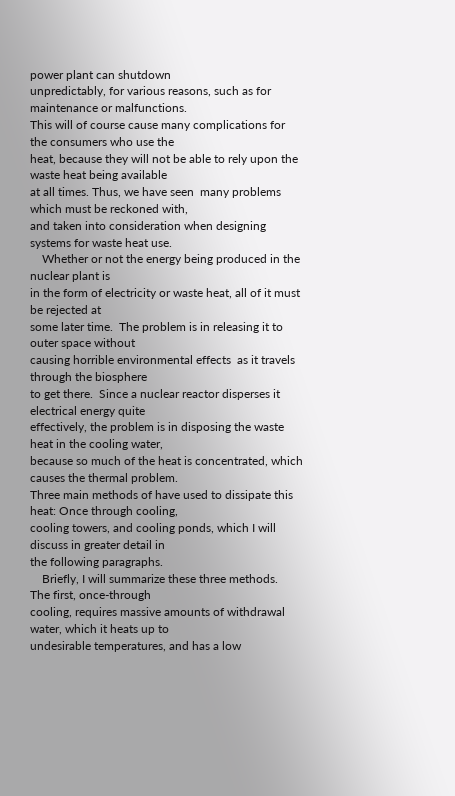power plant can shutdown
unpredictably, for various reasons, such as for maintenance or malfunctions.
This will of course cause many complications for the consumers who use the
heat, because they will not be able to rely upon the waste heat being available
at all times. Thus, we have seen  many problems which must be reckoned with,
and taken into consideration when designing systems for waste heat use.
    Whether or not the energy being produced in the nuclear plant is
in the form of electricity or waste heat, all of it must be rejected at
some later time.  The problem is in releasing it to outer space without
causing horrible environmental effects  as it travels through the biosphere
to get there.  Since a nuclear reactor disperses it electrical energy quite
effectively, the problem is in disposing the waste heat in the cooling water,
because so much of the heat is concentrated, which causes the thermal problem.
Three main methods of have used to dissipate this heat: Once through cooling,
cooling towers, and cooling ponds, which I will discuss in greater detail in
the following paragraphs.
    Briefly, I will summarize these three methods.  The first, once-through
cooling, requires massive amounts of withdrawal water, which it heats up to
undesirable temperatures, and has a low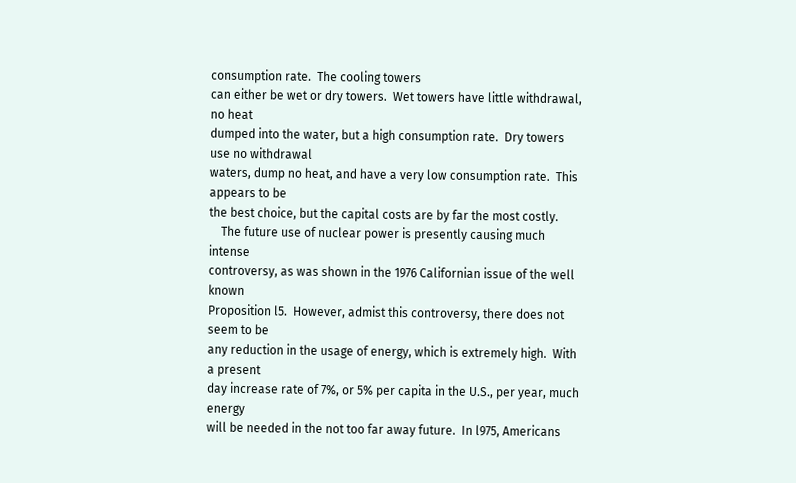consumption rate.  The cooling towers
can either be wet or dry towers.  Wet towers have little withdrawal, no heat
dumped into the water, but a high consumption rate.  Dry towers use no withdrawal
waters, dump no heat, and have a very low consumption rate.  This appears to be
the best choice, but the capital costs are by far the most costly.
    The future use of nuclear power is presently causing much intense
controversy, as was shown in the 1976 Californian issue of the well known
Proposition l5.  However, admist this controversy, there does not seem to be
any reduction in the usage of energy, which is extremely high.  With a present
day increase rate of 7%, or 5% per capita in the U.S., per year, much energy
will be needed in the not too far away future.  In l975, Americans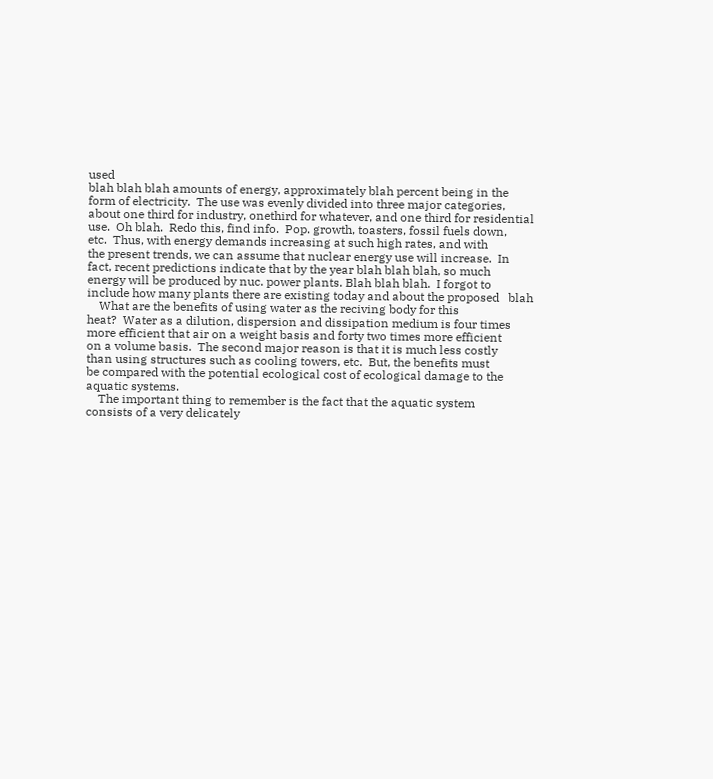used
blah blah blah amounts of energy, approximately blah percent being in the
form of electricity.  The use was evenly divided into three major categories,
about one third for industry, onethird for whatever, and one third for residential
use.  Oh blah.  Redo this, find info.  Pop. growth, toasters, fossil fuels down,
etc.  Thus, with energy demands increasing at such high rates, and with
the present trends, we can assume that nuclear energy use will increase.  In
fact, recent predictions indicate that by the year blah blah blah, so much
energy will be produced by nuc. power plants. Blah blah blah.  I forgot to
include how many plants there are existing today and about the proposed   blah
    What are the benefits of using water as the reciving body for this
heat?  Water as a dilution, dispersion and dissipation medium is four times
more efficient that air on a weight basis and forty two times more efficient
on a volume basis.  The second major reason is that it is much less costly
than using structures such as cooling towers, etc.  But, the benefits must
be compared with the potential ecological cost of ecological damage to the
aquatic systems.
    The important thing to remember is the fact that the aquatic system
consists of a very delicately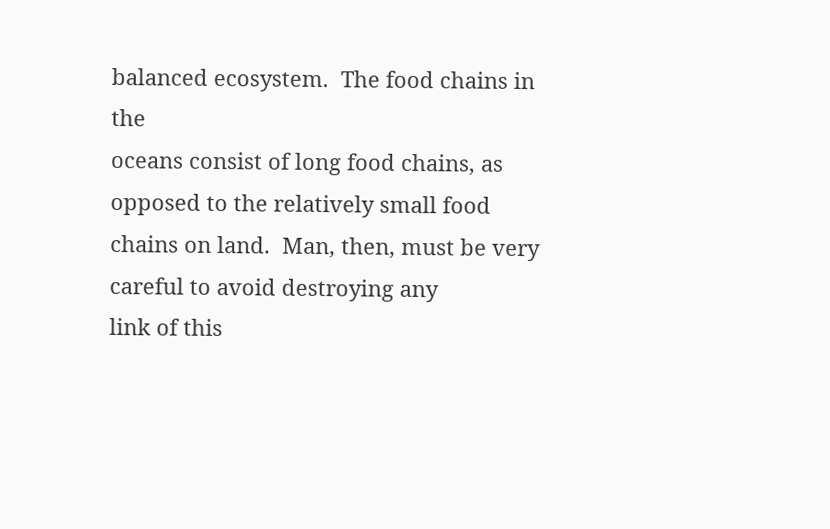balanced ecosystem.  The food chains in the
oceans consist of long food chains, as opposed to the relatively small food
chains on land.  Man, then, must be very careful to avoid destroying any
link of this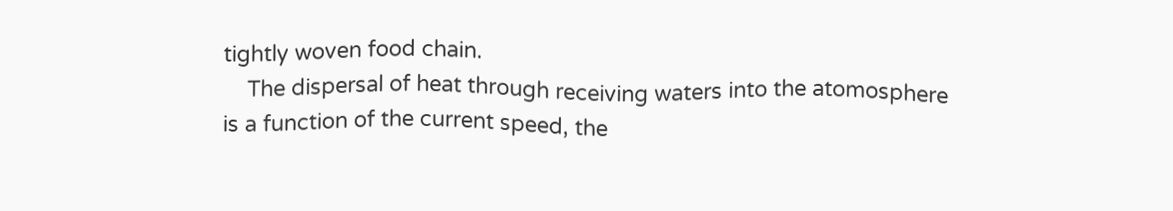tightly woven food chain.
    The dispersal of heat through receiving waters into the atomosphere
is a function of the current speed, the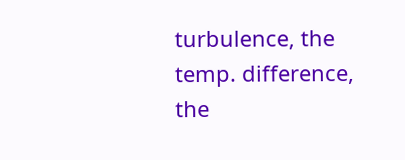turbulence, the temp. difference,
the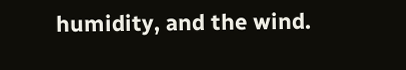humidity, and the wind.